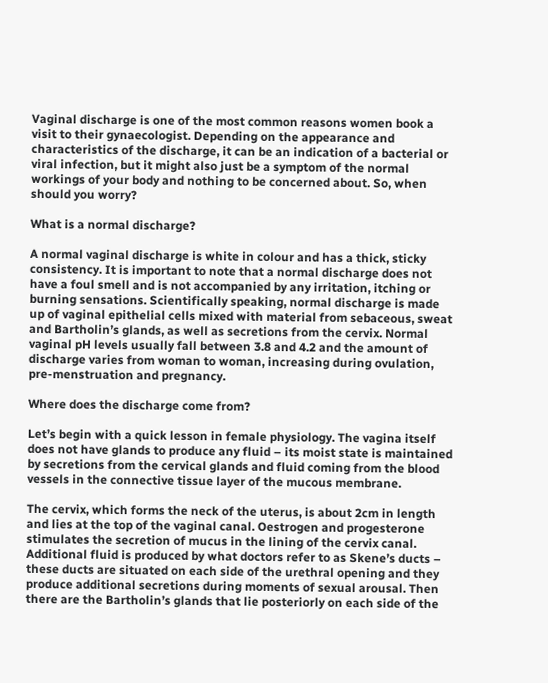Vaginal discharge is one of the most common reasons women book a visit to their gynaecologist. Depending on the appearance and characteristics of the discharge, it can be an indication of a bacterial or viral infection, but it might also just be a symptom of the normal workings of your body and nothing to be concerned about. So, when should you worry?

What is a normal discharge?

A normal vaginal discharge is white in colour and has a thick, sticky consistency. It is important to note that a normal discharge does not have a foul smell and is not accompanied by any irritation, itching or burning sensations. Scientifically speaking, normal discharge is made up of vaginal epithelial cells mixed with material from sebaceous, sweat and Bartholin’s glands, as well as secretions from the cervix. Normal vaginal pH levels usually fall between 3.8 and 4.2 and the amount of discharge varies from woman to woman, increasing during ovulation, pre-menstruation and pregnancy.

Where does the discharge come from?

Let’s begin with a quick lesson in female physiology. The vagina itself does not have glands to produce any fluid – its moist state is maintained by secretions from the cervical glands and fluid coming from the blood vessels in the connective tissue layer of the mucous membrane.

The cervix, which forms the neck of the uterus, is about 2cm in length and lies at the top of the vaginal canal. Oestrogen and progesterone stimulates the secretion of mucus in the lining of the cervix canal. Additional fluid is produced by what doctors refer to as Skene’s ducts – these ducts are situated on each side of the urethral opening and they produce additional secretions during moments of sexual arousal. Then there are the Bartholin’s glands that lie posteriorly on each side of the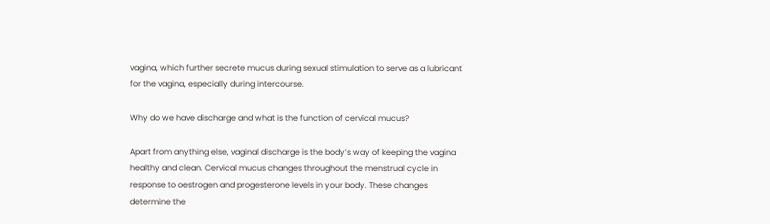vagina, which further secrete mucus during sexual stimulation to serve as a lubricant for the vagina, especially during intercourse.

Why do we have discharge and what is the function of cervical mucus?

Apart from anything else, vaginal discharge is the body’s way of keeping the vagina healthy and clean. Cervical mucus changes throughout the menstrual cycle in response to oestrogen and progesterone levels in your body. These changes determine the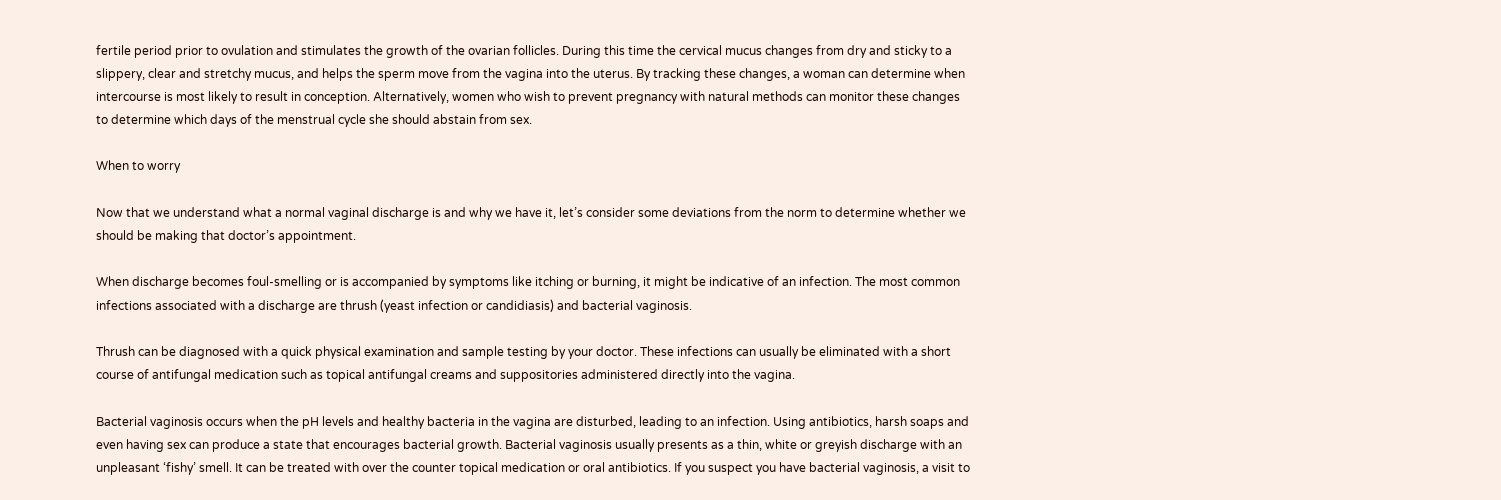fertile period prior to ovulation and stimulates the growth of the ovarian follicles. During this time the cervical mucus changes from dry and sticky to a slippery, clear and stretchy mucus, and helps the sperm move from the vagina into the uterus. By tracking these changes, a woman can determine when intercourse is most likely to result in conception. Alternatively, women who wish to prevent pregnancy with natural methods can monitor these changes to determine which days of the menstrual cycle she should abstain from sex.

When to worry

Now that we understand what a normal vaginal discharge is and why we have it, let’s consider some deviations from the norm to determine whether we should be making that doctor’s appointment.

When discharge becomes foul-smelling or is accompanied by symptoms like itching or burning, it might be indicative of an infection. The most common infections associated with a discharge are thrush (yeast infection or candidiasis) and bacterial vaginosis.

Thrush can be diagnosed with a quick physical examination and sample testing by your doctor. These infections can usually be eliminated with a short course of antifungal medication such as topical antifungal creams and suppositories administered directly into the vagina.

Bacterial vaginosis occurs when the pH levels and healthy bacteria in the vagina are disturbed, leading to an infection. Using antibiotics, harsh soaps and even having sex can produce a state that encourages bacterial growth. Bacterial vaginosis usually presents as a thin, white or greyish discharge with an unpleasant ‘fishy’ smell. It can be treated with over the counter topical medication or oral antibiotics. If you suspect you have bacterial vaginosis, a visit to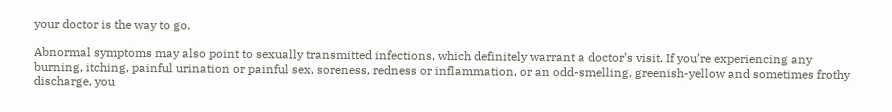your doctor is the way to go.

Abnormal symptoms may also point to sexually transmitted infections, which definitely warrant a doctor’s visit. If you’re experiencing any burning, itching, painful urination or painful sex, soreness, redness or inflammation, or an odd-smelling, greenish-yellow and sometimes frothy discharge, you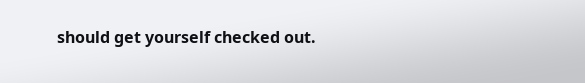should get yourself checked out.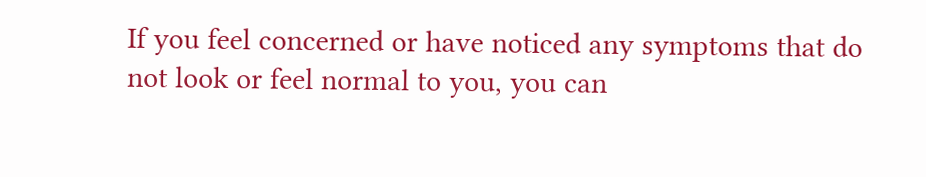If you feel concerned or have noticed any symptoms that do not look or feel normal to you, you can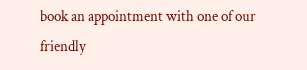book an appointment with one of our friendly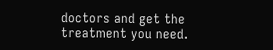doctors and get the treatment you need.